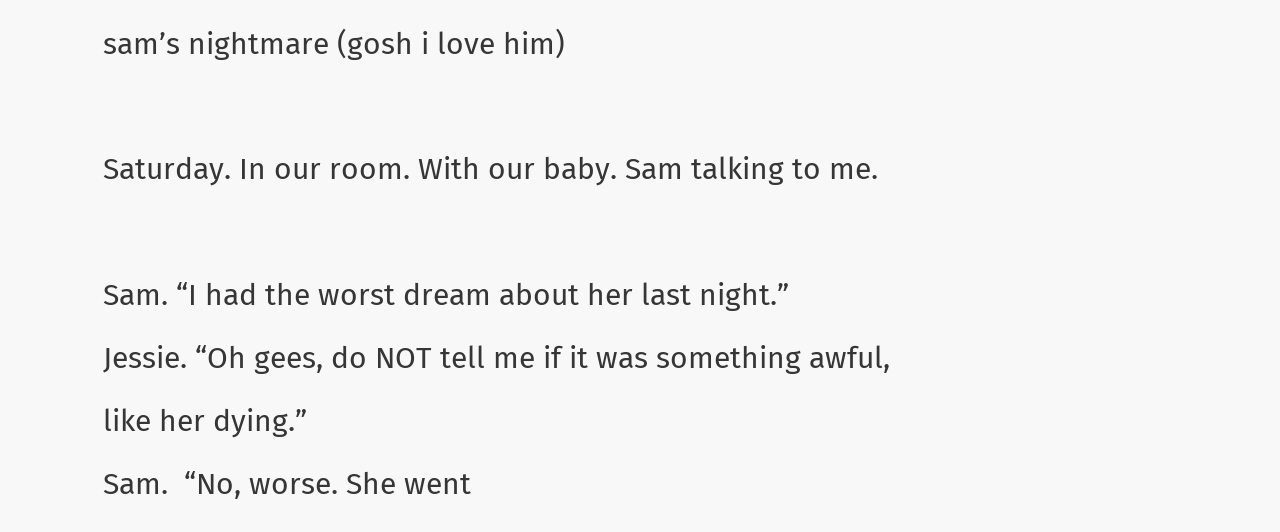sam’s nightmare (gosh i love him)

Saturday. In our room. With our baby. Sam talking to me.

Sam. “I had the worst dream about her last night.”
Jessie. “Oh gees, do NOT tell me if it was something awful, like her dying.”
Sam.  “No, worse. She went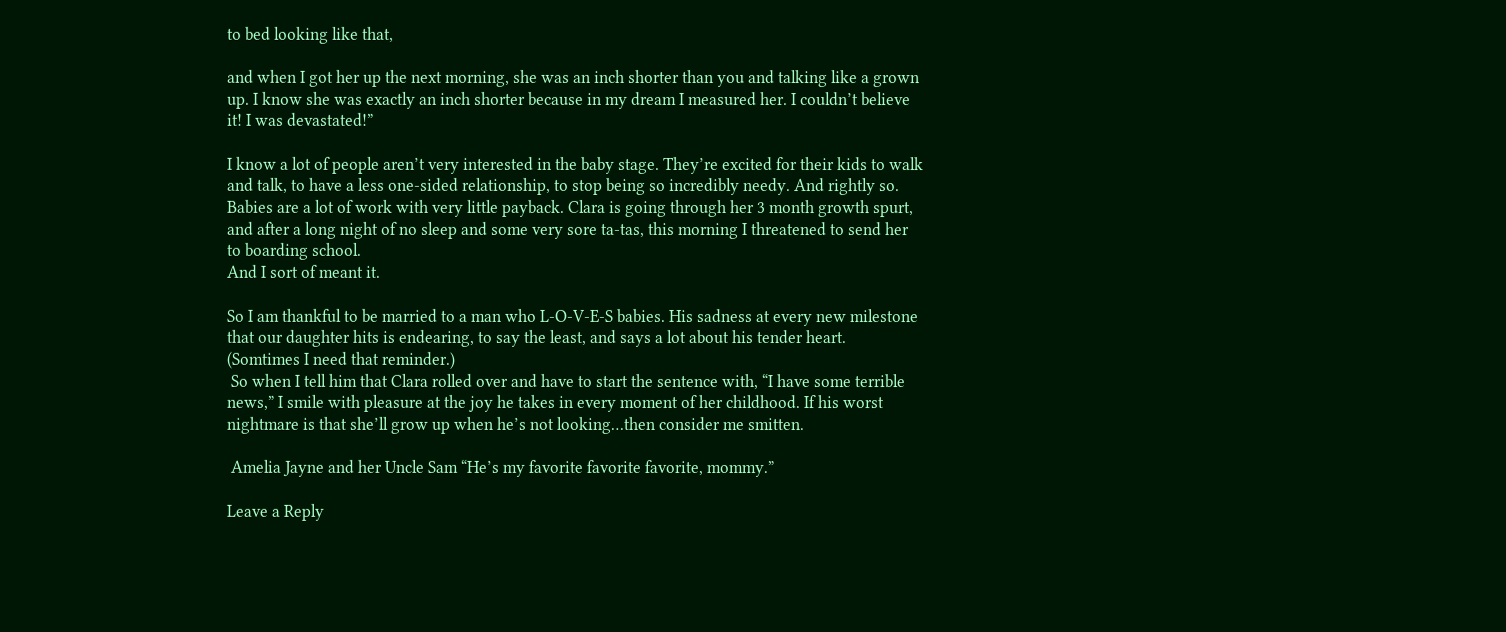to bed looking like that,

and when I got her up the next morning, she was an inch shorter than you and talking like a grown up. I know she was exactly an inch shorter because in my dream I measured her. I couldn’t believe it! I was devastated!”

I know a lot of people aren’t very interested in the baby stage. They’re excited for their kids to walk and talk, to have a less one-sided relationship, to stop being so incredibly needy. And rightly so. Babies are a lot of work with very little payback. Clara is going through her 3 month growth spurt, and after a long night of no sleep and some very sore ta-tas, this morning I threatened to send her to boarding school.
And I sort of meant it.

So I am thankful to be married to a man who L-O-V-E-S babies. His sadness at every new milestone that our daughter hits is endearing, to say the least, and says a lot about his tender heart.
(Somtimes I need that reminder.)
 So when I tell him that Clara rolled over and have to start the sentence with, “I have some terrible news,” I smile with pleasure at the joy he takes in every moment of her childhood. If his worst nightmare is that she’ll grow up when he’s not looking…then consider me smitten.

 Amelia Jayne and her Uncle Sam “He’s my favorite favorite favorite, mommy.”

Leave a Reply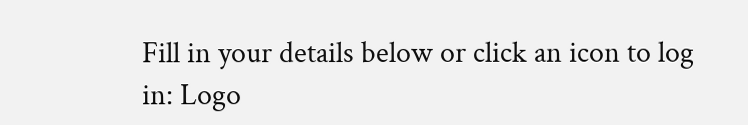Fill in your details below or click an icon to log in: Logo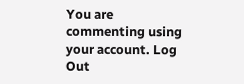You are commenting using your account. Log Out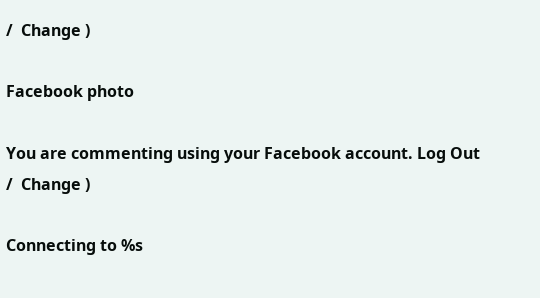/  Change )

Facebook photo

You are commenting using your Facebook account. Log Out /  Change )

Connecting to %s